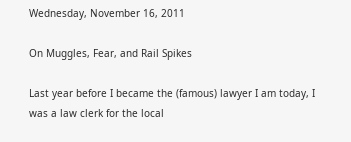Wednesday, November 16, 2011

On Muggles, Fear, and Rail Spikes

Last year before I became the (famous) lawyer I am today, I was a law clerk for the local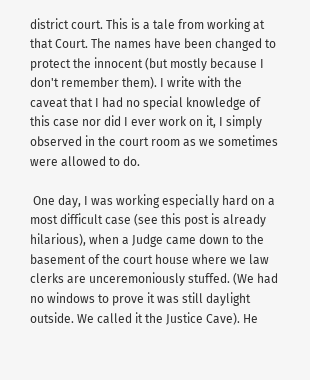district court. This is a tale from working at that Court. The names have been changed to protect the innocent (but mostly because I don't remember them). I write with the caveat that I had no special knowledge of this case nor did I ever work on it, I simply observed in the court room as we sometimes were allowed to do.

 One day, I was working especially hard on a most difficult case (see this post is already hilarious), when a Judge came down to the basement of the court house where we law clerks are unceremoniously stuffed. (We had no windows to prove it was still daylight outside. We called it the Justice Cave). He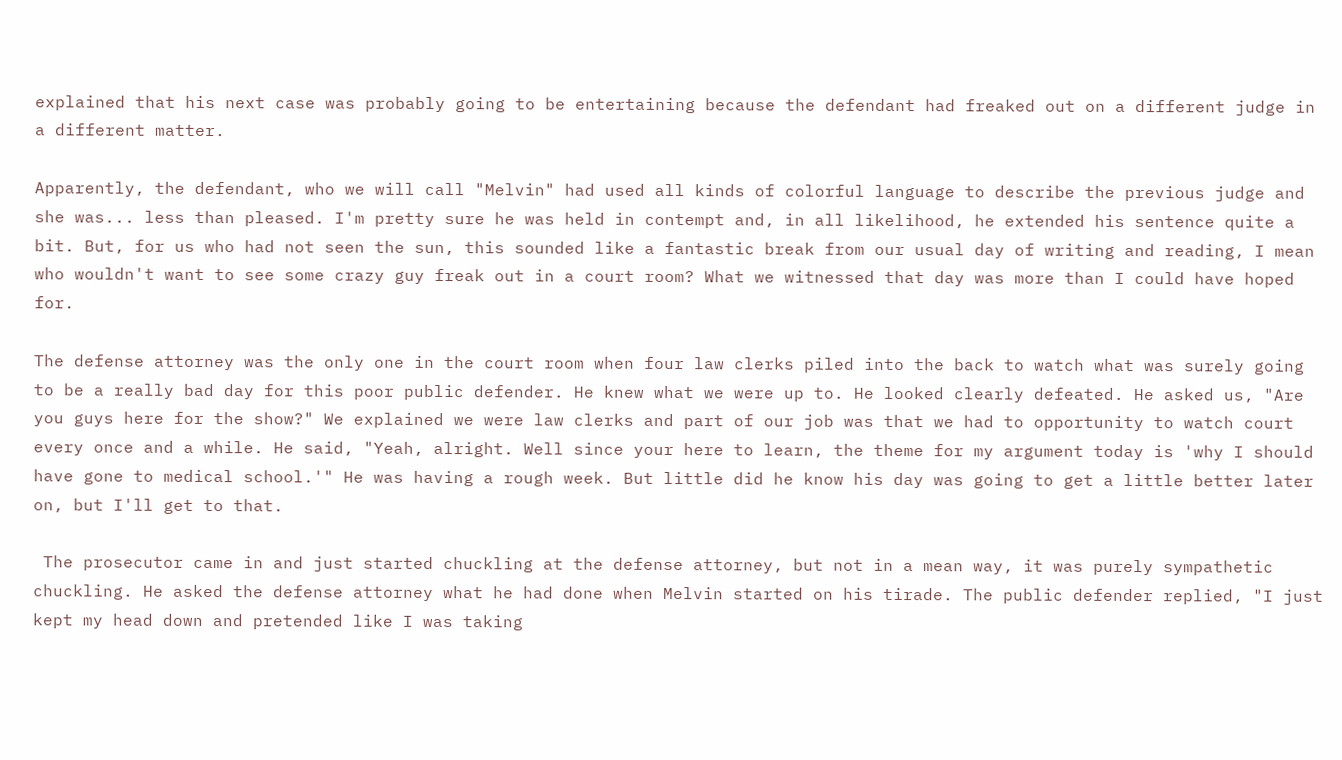explained that his next case was probably going to be entertaining because the defendant had freaked out on a different judge in a different matter.

Apparently, the defendant, who we will call "Melvin" had used all kinds of colorful language to describe the previous judge and she was... less than pleased. I'm pretty sure he was held in contempt and, in all likelihood, he extended his sentence quite a bit. But, for us who had not seen the sun, this sounded like a fantastic break from our usual day of writing and reading, I mean who wouldn't want to see some crazy guy freak out in a court room? What we witnessed that day was more than I could have hoped for.

The defense attorney was the only one in the court room when four law clerks piled into the back to watch what was surely going to be a really bad day for this poor public defender. He knew what we were up to. He looked clearly defeated. He asked us, "Are you guys here for the show?" We explained we were law clerks and part of our job was that we had to opportunity to watch court every once and a while. He said, "Yeah, alright. Well since your here to learn, the theme for my argument today is 'why I should have gone to medical school.'" He was having a rough week. But little did he know his day was going to get a little better later on, but I'll get to that.

 The prosecutor came in and just started chuckling at the defense attorney, but not in a mean way, it was purely sympathetic chuckling. He asked the defense attorney what he had done when Melvin started on his tirade. The public defender replied, "I just kept my head down and pretended like I was taking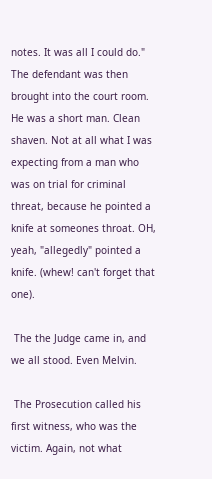notes. It was all I could do." The defendant was then brought into the court room. He was a short man. Clean shaven. Not at all what I was expecting from a man who was on trial for criminal threat, because he pointed a knife at someones throat. OH, yeah, "allegedly" pointed a knife. (whew! can't forget that one).

 The the Judge came in, and we all stood. Even Melvin.

 The Prosecution called his first witness, who was the victim. Again, not what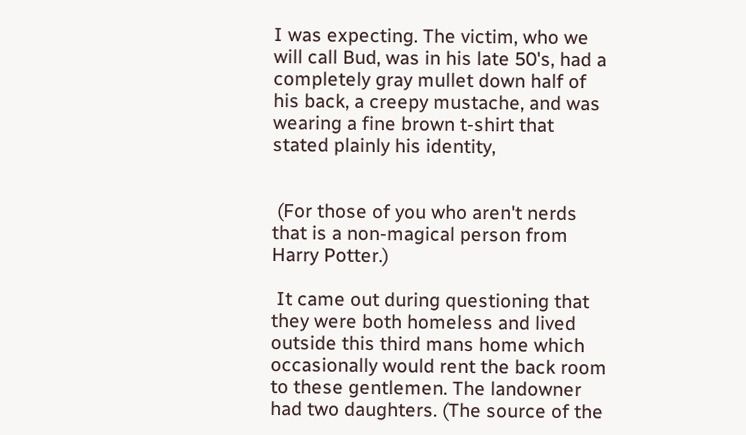I was expecting. The victim, who we will call Bud, was in his late 50's, had a completely gray mullet down half of his back, a creepy mustache, and was wearing a fine brown t-shirt that stated plainly his identity,


 (For those of you who aren't nerds that is a non-magical person from Harry Potter.)

 It came out during questioning that they were both homeless and lived outside this third mans home which occasionally would rent the back room to these gentlemen. The landowner had two daughters. (The source of the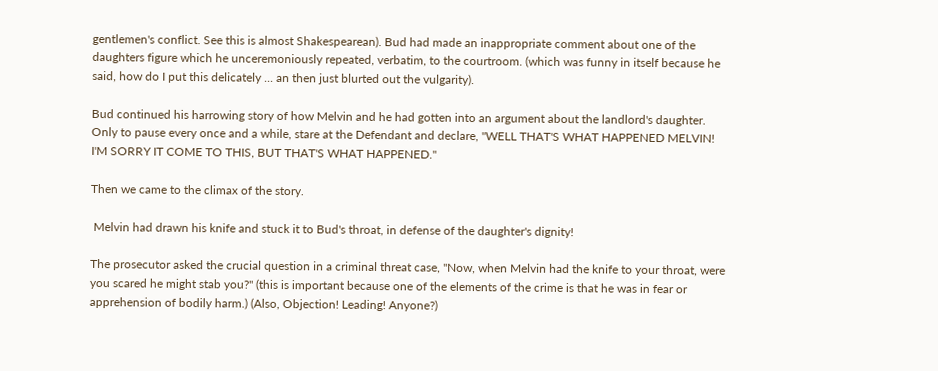gentlemen's conflict. See this is almost Shakespearean). Bud had made an inappropriate comment about one of the daughters figure which he unceremoniously repeated, verbatim, to the courtroom. (which was funny in itself because he said, how do I put this delicately ... an then just blurted out the vulgarity).

Bud continued his harrowing story of how Melvin and he had gotten into an argument about the landlord's daughter. Only to pause every once and a while, stare at the Defendant and declare, "WELL THAT'S WHAT HAPPENED MELVIN! I'M SORRY IT COME TO THIS, BUT THAT'S WHAT HAPPENED."

Then we came to the climax of the story.

 Melvin had drawn his knife and stuck it to Bud's throat, in defense of the daughter's dignity!

The prosecutor asked the crucial question in a criminal threat case, "Now, when Melvin had the knife to your throat, were you scared he might stab you?" (this is important because one of the elements of the crime is that he was in fear or apprehension of bodily harm.) (Also, Objection! Leading! Anyone?)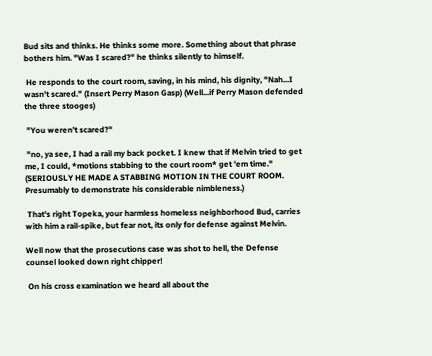Bud sits and thinks. He thinks some more. Something about that phrase bothers him. "Was I scared?" he thinks silently to himself.

 He responds to the court room, saving, in his mind, his dignity, "Nah...I wasn't scared." (Insert Perry Mason Gasp) (Well...if Perry Mason defended the three stooges)

 "You weren't scared?"

 "no, ya see, I had a rail my back pocket. I knew that if Melvin tried to get me, I could, *motions stabbing to the court room* get 'em time." (SERIOUSLY HE MADE A STABBING MOTION IN THE COURT ROOM. Presumably to demonstrate his considerable nimbleness.)

 That's right Topeka, your harmless homeless neighborhood Bud, carries with him a rail-spike, but fear not, its only for defense against Melvin.

Well now that the prosecutions case was shot to hell, the Defense counsel looked down right chipper!

 On his cross examination we heard all about the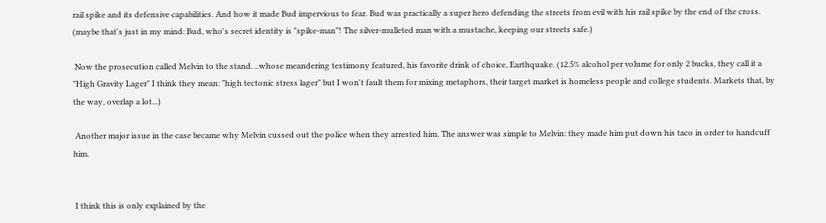rail spike and its defensive capabilities. And how it made Bud impervious to fear. Bud was practically a super hero defending the streets from evil with his rail spike by the end of the cross. (maybe that's just in my mind: Bud, who's secret identity is "spike-man"! The silver-mulleted man with a mustache, keeping our streets safe.)

 Now the prosecution called Melvin to the stand. ..whose meandering testimony featured, his favorite drink of choice, Earthquake. (12.5% alcohol per volume for only 2 bucks, they call it a "High Gravity Lager" I think they mean: "high tectonic stress lager" but I won't fault them for mixing metaphors, their target market is homeless people and college students. Markets that, by the way, overlap a lot...)

 Another major issue in the case became why Melvin cussed out the police when they arrested him. The answer was simple to Melvin: they made him put down his taco in order to handcuff him.


 I think this is only explained by the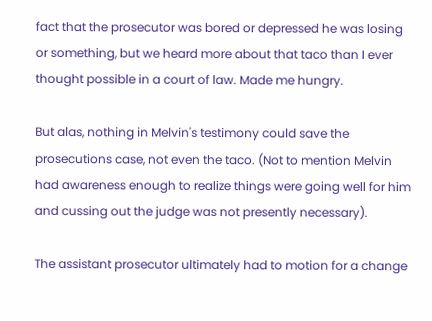fact that the prosecutor was bored or depressed he was losing or something, but we heard more about that taco than I ever thought possible in a court of law. Made me hungry.

But alas, nothing in Melvin's testimony could save the prosecutions case, not even the taco. (Not to mention Melvin had awareness enough to realize things were going well for him and cussing out the judge was not presently necessary).

The assistant prosecutor ultimately had to motion for a change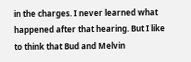in the charges. I never learned what happened after that hearing. But I like to think that Bud and Melvin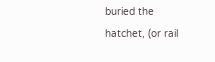buried the hatchet, (or rail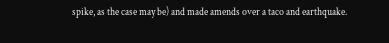spike, as the case may be) and made amends over a taco and earthquake.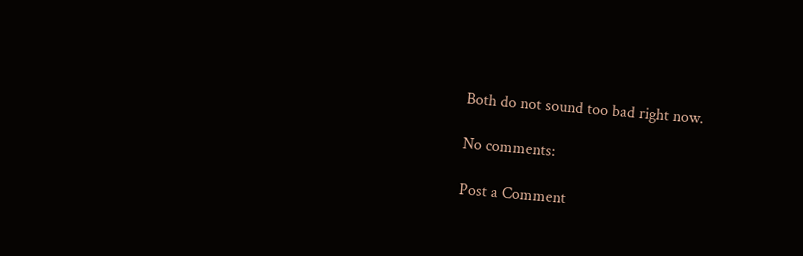Both do not sound too bad right now.

No comments:

Post a Comment